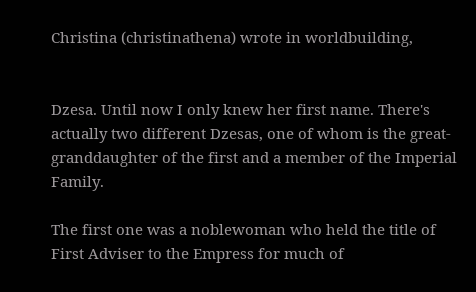Christina (christinathena) wrote in worldbuilding,


Dzesa. Until now I only knew her first name. There's actually two different Dzesas, one of whom is the great-granddaughter of the first and a member of the Imperial Family.

The first one was a noblewoman who held the title of First Adviser to the Empress for much of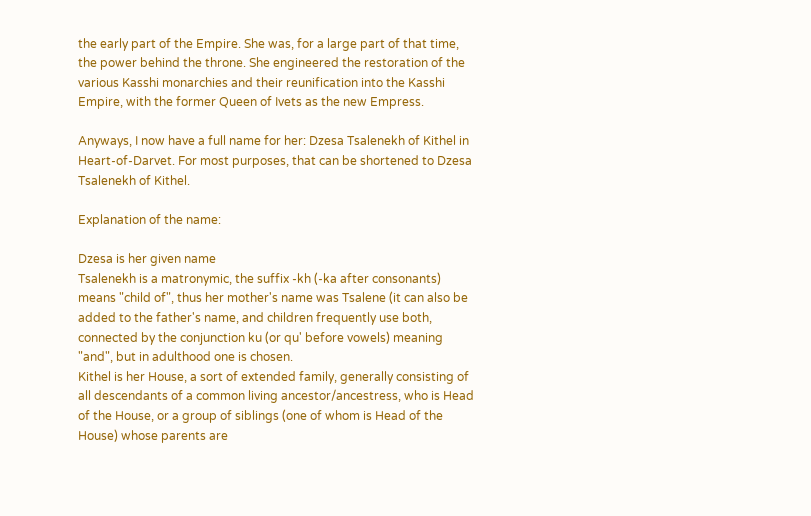the early part of the Empire. She was, for a large part of that time, the power behind the throne. She engineered the restoration of the various Kasshi monarchies and their reunification into the Kasshi Empire, with the former Queen of Ivets as the new Empress.

Anyways, I now have a full name for her: Dzesa Tsalenekh of Kithel in Heart-of-Darvet. For most purposes, that can be shortened to Dzesa Tsalenekh of Kithel.

Explanation of the name:

Dzesa is her given name
Tsalenekh is a matronymic, the suffix -kh (-ka after consonants) means "child of", thus her mother's name was Tsalene (it can also be added to the father's name, and children frequently use both, connected by the conjunction ku (or qu' before vowels) meaning "and", but in adulthood one is chosen.
Kithel is her House, a sort of extended family, generally consisting of all descendants of a common living ancestor/ancestress, who is Head of the House, or a group of siblings (one of whom is Head of the House) whose parents are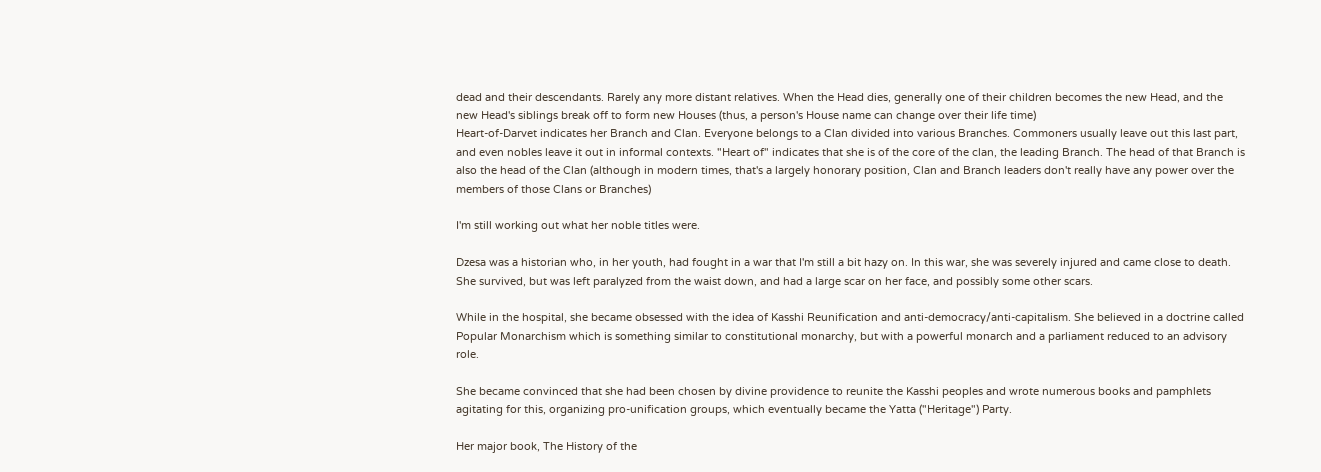dead and their descendants. Rarely any more distant relatives. When the Head dies, generally one of their children becomes the new Head, and the new Head's siblings break off to form new Houses (thus, a person's House name can change over their life time)
Heart-of-Darvet indicates her Branch and Clan. Everyone belongs to a Clan divided into various Branches. Commoners usually leave out this last part, and even nobles leave it out in informal contexts. "Heart of" indicates that she is of the core of the clan, the leading Branch. The head of that Branch is also the head of the Clan (although in modern times, that's a largely honorary position, Clan and Branch leaders don't really have any power over the members of those Clans or Branches)

I'm still working out what her noble titles were.

Dzesa was a historian who, in her youth, had fought in a war that I'm still a bit hazy on. In this war, she was severely injured and came close to death. She survived, but was left paralyzed from the waist down, and had a large scar on her face, and possibly some other scars.

While in the hospital, she became obsessed with the idea of Kasshi Reunification and anti-democracy/anti-capitalism. She believed in a doctrine called Popular Monarchism which is something similar to constitutional monarchy, but with a powerful monarch and a parliament reduced to an advisory role.

She became convinced that she had been chosen by divine providence to reunite the Kasshi peoples and wrote numerous books and pamphlets agitating for this, organizing pro-unification groups, which eventually became the Yatta ("Heritage") Party.

Her major book, The History of the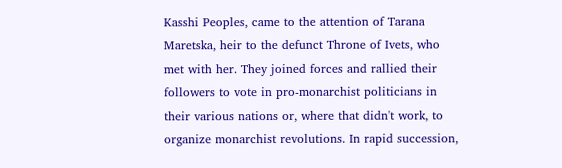Kasshi Peoples, came to the attention of Tarana Maretska, heir to the defunct Throne of Ivets, who met with her. They joined forces and rallied their followers to vote in pro-monarchist politicians in their various nations or, where that didn't work, to organize monarchist revolutions. In rapid succession,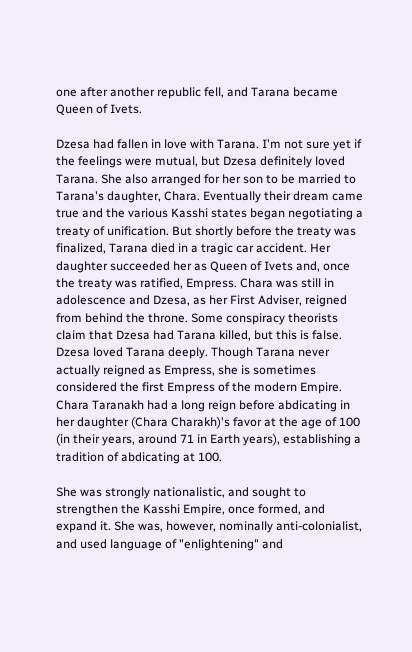one after another republic fell, and Tarana became Queen of Ivets.

Dzesa had fallen in love with Tarana. I'm not sure yet if the feelings were mutual, but Dzesa definitely loved Tarana. She also arranged for her son to be married to Tarana's daughter, Chara. Eventually their dream came true and the various Kasshi states began negotiating a treaty of unification. But shortly before the treaty was finalized, Tarana died in a tragic car accident. Her daughter succeeded her as Queen of Ivets and, once the treaty was ratified, Empress. Chara was still in adolescence and Dzesa, as her First Adviser, reigned from behind the throne. Some conspiracy theorists claim that Dzesa had Tarana killed, but this is false. Dzesa loved Tarana deeply. Though Tarana never actually reigned as Empress, she is sometimes considered the first Empress of the modern Empire. Chara Taranakh had a long reign before abdicating in her daughter (Chara Charakh)'s favor at the age of 100 (in their years, around 71 in Earth years), establishing a tradition of abdicating at 100.

She was strongly nationalistic, and sought to strengthen the Kasshi Empire, once formed, and expand it. She was, however, nominally anti-colonialist, and used language of "enlightening" and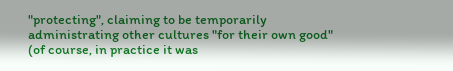"protecting", claiming to be temporarily administrating other cultures "for their own good" (of course, in practice it was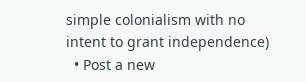simple colonialism with no intent to grant independence)
  • Post a new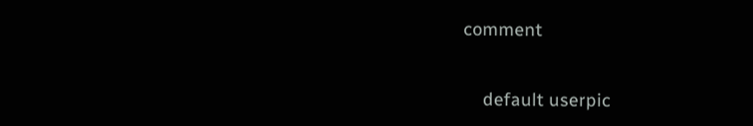comment


    default userpic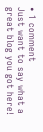• 1 comment
Just want to say what a great blog you got here!